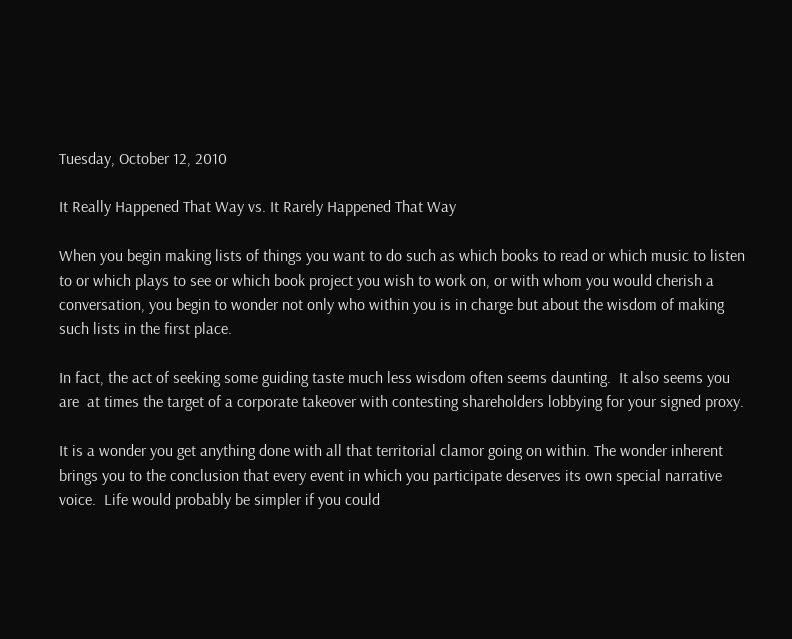Tuesday, October 12, 2010

It Really Happened That Way vs. It Rarely Happened That Way

When you begin making lists of things you want to do such as which books to read or which music to listen to or which plays to see or which book project you wish to work on, or with whom you would cherish a conversation, you begin to wonder not only who within you is in charge but about the wisdom of making such lists in the first place.

In fact, the act of seeking some guiding taste much less wisdom often seems daunting.  It also seems you are  at times the target of a corporate takeover with contesting shareholders lobbying for your signed proxy.

It is a wonder you get anything done with all that territorial clamor going on within. The wonder inherent brings you to the conclusion that every event in which you participate deserves its own special narrative voice.  Life would probably be simpler if you could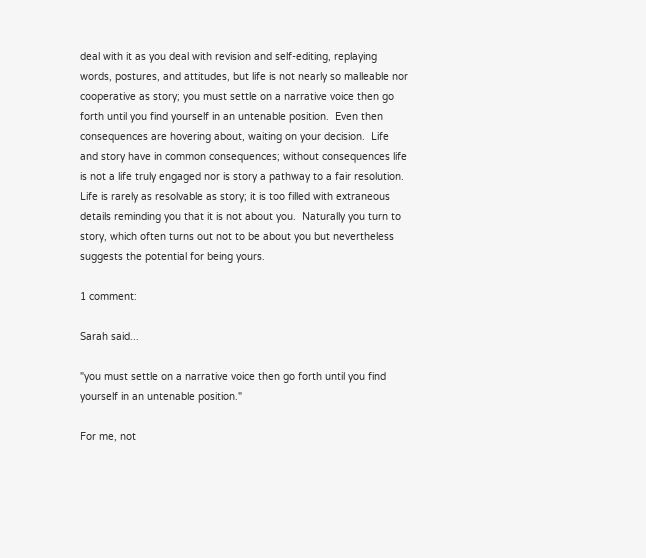deal with it as you deal with revision and self-editing, replaying words, postures, and attitudes, but life is not nearly so malleable nor cooperative as story; you must settle on a narrative voice then go forth until you find yourself in an untenable position.  Even then consequences are hovering about, waiting on your decision.  Life and story have in common consequences; without consequences life is not a life truly engaged nor is story a pathway to a fair resolution.  Life is rarely as resolvable as story; it is too filled with extraneous details reminding you that it is not about you.  Naturally you turn to story, which often turns out not to be about you but nevertheless suggests the potential for being yours.

1 comment:

Sarah said...

"you must settle on a narrative voice then go forth until you find yourself in an untenable position."

For me, not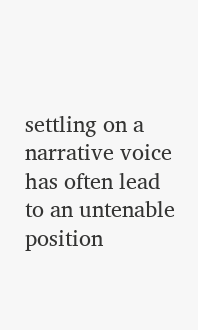settling on a narrative voice has often lead to an untenable position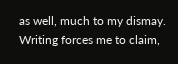as well, much to my dismay. Writing forces me to claim,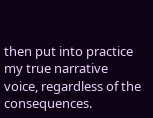then put into practice my true narrative voice, regardless of the consequences.